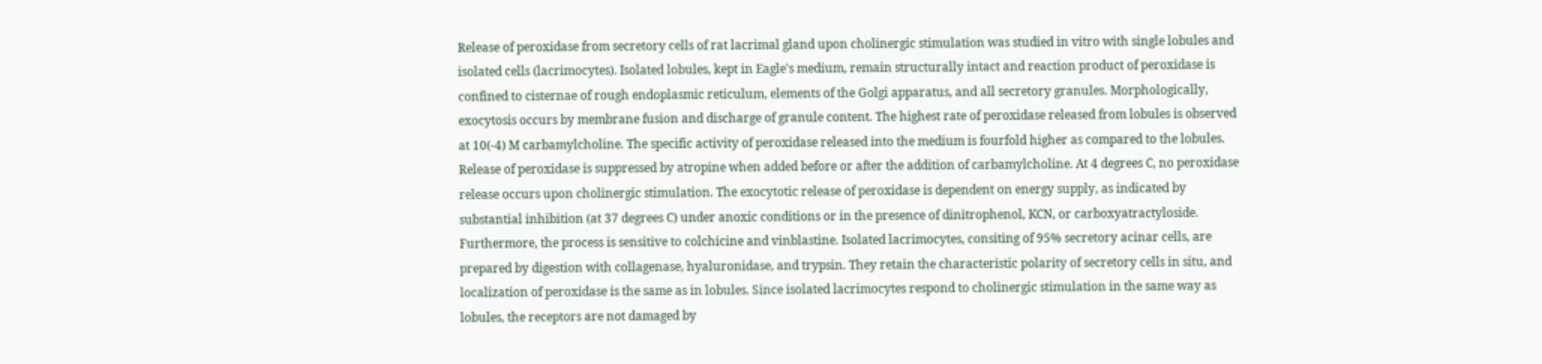Release of peroxidase from secretory cells of rat lacrimal gland upon cholinergic stimulation was studied in vitro with single lobules and isolated cells (lacrimocytes). Isolated lobules, kept in Eagle's medium, remain structurally intact and reaction product of peroxidase is confined to cisternae of rough endoplasmic reticulum, elements of the Golgi apparatus, and all secretory granules. Morphologically, exocytosis occurs by membrane fusion and discharge of granule content. The highest rate of peroxidase released from lobules is observed at 10(-4) M carbamylcholine. The specific activity of peroxidase released into the medium is fourfold higher as compared to the lobules. Release of peroxidase is suppressed by atropine when added before or after the addition of carbamylcholine. At 4 degrees C, no peroxidase release occurs upon cholinergic stimulation. The exocytotic release of peroxidase is dependent on energy supply, as indicated by substantial inhibition (at 37 degrees C) under anoxic conditions or in the presence of dinitrophenol, KCN, or carboxyatractyloside. Furthermore, the process is sensitive to colchicine and vinblastine. Isolated lacrimocytes, consiting of 95% secretory acinar cells, are prepared by digestion with collagenase, hyaluronidase, and trypsin. They retain the characteristic polarity of secretory cells in situ, and localization of peroxidase is the same as in lobules. Since isolated lacrimocytes respond to cholinergic stimulation in the same way as lobules, the receptors are not damaged by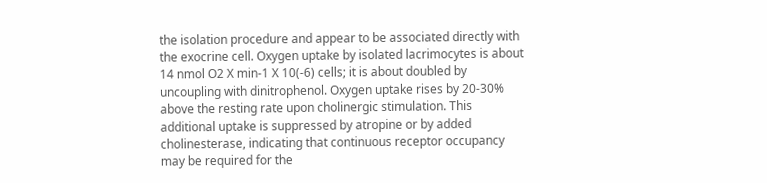the isolation procedure and appear to be associated directly with the exocrine cell. Oxygen uptake by isolated lacrimocytes is about 14 nmol O2 X min-1 X 10(-6) cells; it is about doubled by uncoupling with dinitrophenol. Oxygen uptake rises by 20-30% above the resting rate upon cholinergic stimulation. This additional uptake is suppressed by atropine or by added cholinesterase, indicating that continuous receptor occupancy may be required for the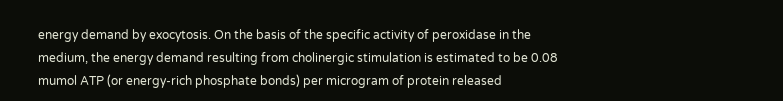energy demand by exocytosis. On the basis of the specific activity of peroxidase in the medium, the energy demand resulting from cholinergic stimulation is estimated to be 0.08 mumol ATP (or energy-rich phosphate bonds) per microgram of protein released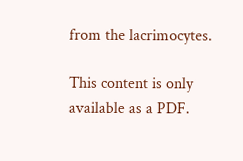from the lacrimocytes.

This content is only available as a PDF.